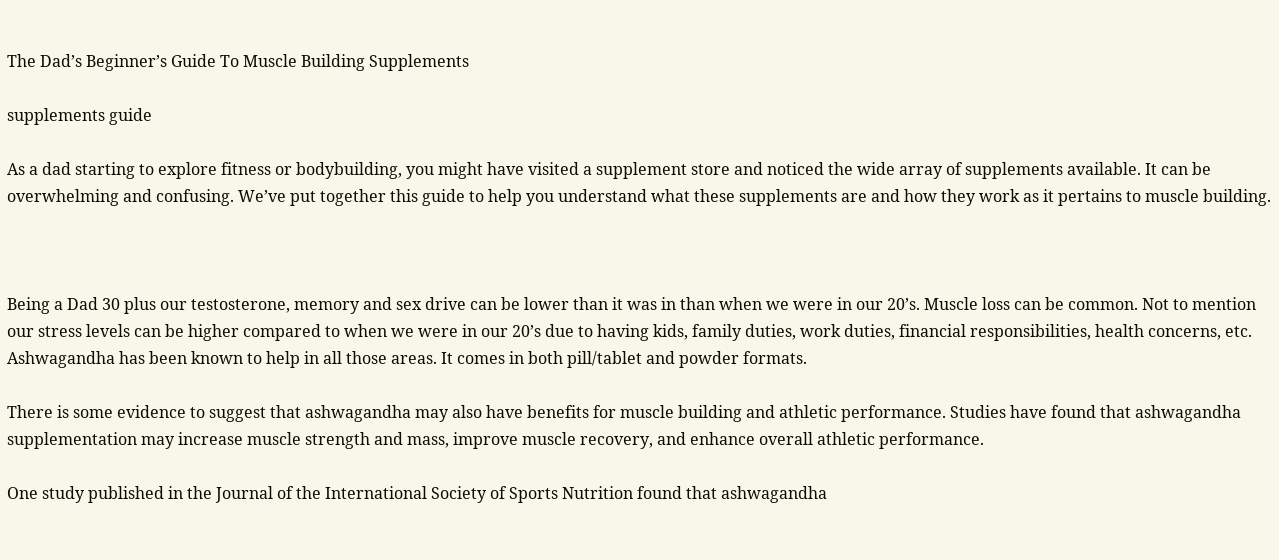The Dad’s Beginner’s Guide To Muscle Building Supplements

supplements guide

As a dad starting to explore fitness or bodybuilding, you might have visited a supplement store and noticed the wide array of supplements available. It can be overwhelming and confusing. We’ve put together this guide to help you understand what these supplements are and how they work as it pertains to muscle building.



Being a Dad 30 plus our testosterone, memory and sex drive can be lower than it was in than when we were in our 20’s. Muscle loss can be common. Not to mention our stress levels can be higher compared to when we were in our 20’s due to having kids, family duties, work duties, financial responsibilities, health concerns, etc. Ashwagandha has been known to help in all those areas. It comes in both pill/tablet and powder formats.

There is some evidence to suggest that ashwagandha may also have benefits for muscle building and athletic performance. Studies have found that ashwagandha supplementation may increase muscle strength and mass, improve muscle recovery, and enhance overall athletic performance.

One study published in the Journal of the International Society of Sports Nutrition found that ashwagandha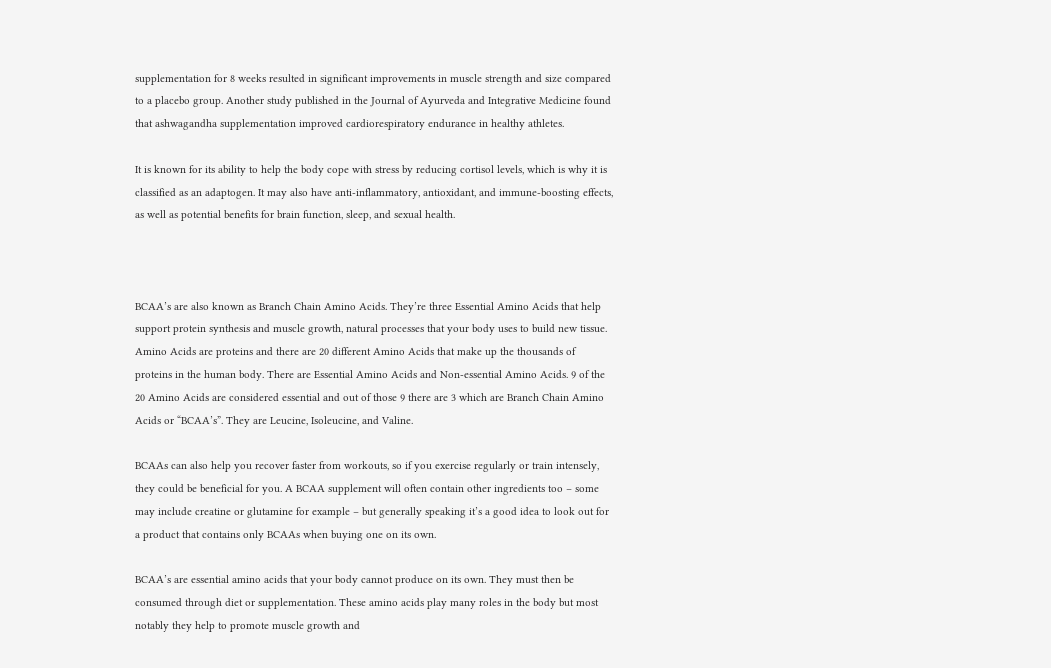supplementation for 8 weeks resulted in significant improvements in muscle strength and size compared to a placebo group. Another study published in the Journal of Ayurveda and Integrative Medicine found that ashwagandha supplementation improved cardiorespiratory endurance in healthy athletes.

It is known for its ability to help the body cope with stress by reducing cortisol levels, which is why it is classified as an adaptogen. It may also have anti-inflammatory, antioxidant, and immune-boosting effects, as well as potential benefits for brain function, sleep, and sexual health.



BCAA’s are also known as Branch Chain Amino Acids. They’re three Essential Amino Acids that help support protein synthesis and muscle growth, natural processes that your body uses to build new tissue.
Amino Acids are proteins and there are 20 different Amino Acids that make up the thousands of proteins in the human body. There are Essential Amino Acids and Non-essential Amino Acids. 9 of the 20 Amino Acids are considered essential and out of those 9 there are 3 which are Branch Chain Amino Acids or “BCAA’s”. They are Leucine, Isoleucine, and Valine.

BCAAs can also help you recover faster from workouts, so if you exercise regularly or train intensely, they could be beneficial for you. A BCAA supplement will often contain other ingredients too – some may include creatine or glutamine for example – but generally speaking it’s a good idea to look out for a product that contains only BCAAs when buying one on its own.

BCAA’s are essential amino acids that your body cannot produce on its own. They must then be consumed through diet or supplementation. These amino acids play many roles in the body but most notably they help to promote muscle growth and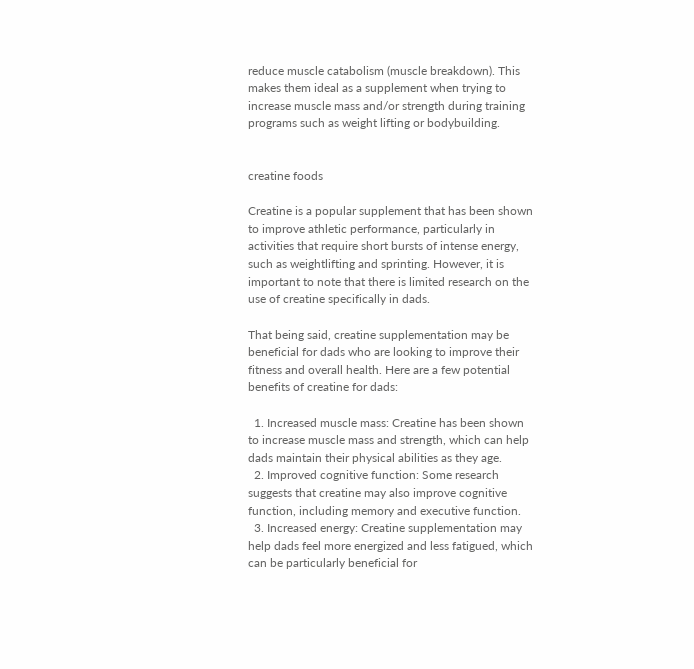reduce muscle catabolism (muscle breakdown). This makes them ideal as a supplement when trying to increase muscle mass and/or strength during training programs such as weight lifting or bodybuilding.


creatine foods

Creatine is a popular supplement that has been shown to improve athletic performance, particularly in activities that require short bursts of intense energy, such as weightlifting and sprinting. However, it is important to note that there is limited research on the use of creatine specifically in dads.

That being said, creatine supplementation may be beneficial for dads who are looking to improve their fitness and overall health. Here are a few potential benefits of creatine for dads:

  1. Increased muscle mass: Creatine has been shown to increase muscle mass and strength, which can help dads maintain their physical abilities as they age.
  2. Improved cognitive function: Some research suggests that creatine may also improve cognitive function, including memory and executive function.
  3. Increased energy: Creatine supplementation may help dads feel more energized and less fatigued, which can be particularly beneficial for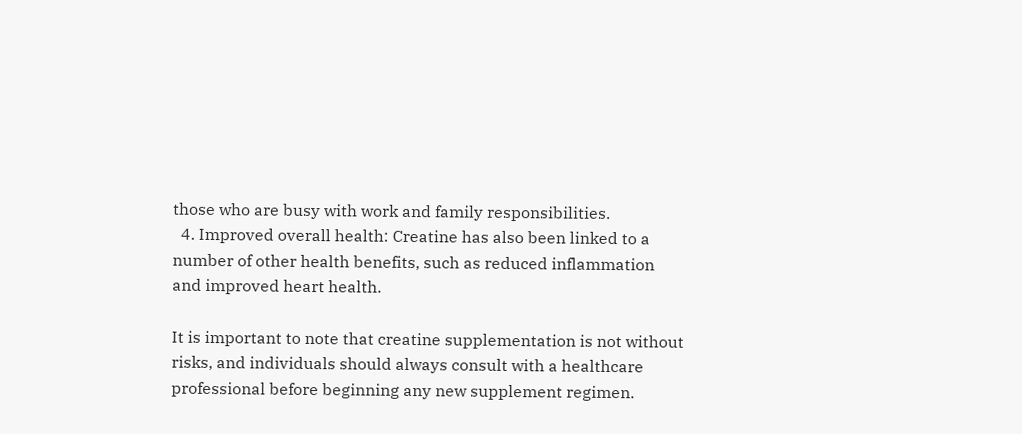those who are busy with work and family responsibilities.
  4. Improved overall health: Creatine has also been linked to a number of other health benefits, such as reduced inflammation and improved heart health.

It is important to note that creatine supplementation is not without risks, and individuals should always consult with a healthcare professional before beginning any new supplement regimen.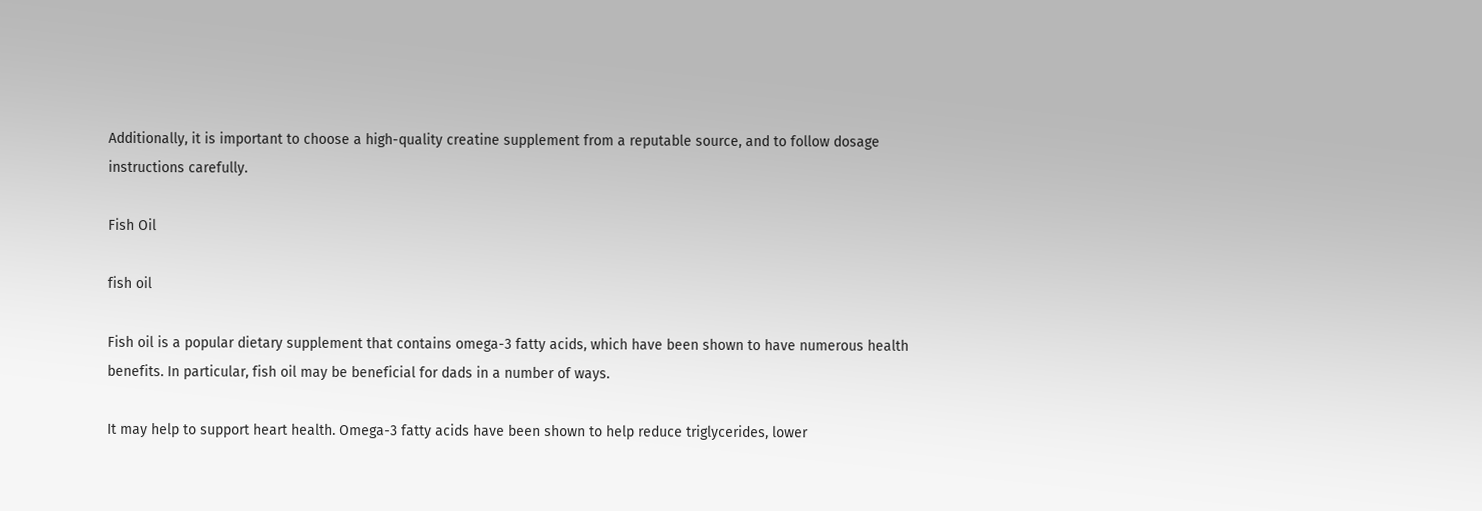Additionally, it is important to choose a high-quality creatine supplement from a reputable source, and to follow dosage instructions carefully.

Fish Oil

fish oil

Fish oil is a popular dietary supplement that contains omega-3 fatty acids, which have been shown to have numerous health benefits. In particular, fish oil may be beneficial for dads in a number of ways.

It may help to support heart health. Omega-3 fatty acids have been shown to help reduce triglycerides, lower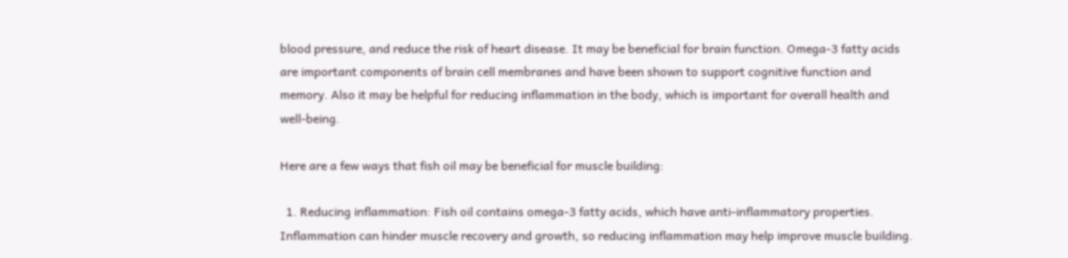blood pressure, and reduce the risk of heart disease. It may be beneficial for brain function. Omega-3 fatty acids are important components of brain cell membranes and have been shown to support cognitive function and memory. Also it may be helpful for reducing inflammation in the body, which is important for overall health and well-being.

Here are a few ways that fish oil may be beneficial for muscle building:

  1. Reducing inflammation: Fish oil contains omega-3 fatty acids, which have anti-inflammatory properties. Inflammation can hinder muscle recovery and growth, so reducing inflammation may help improve muscle building.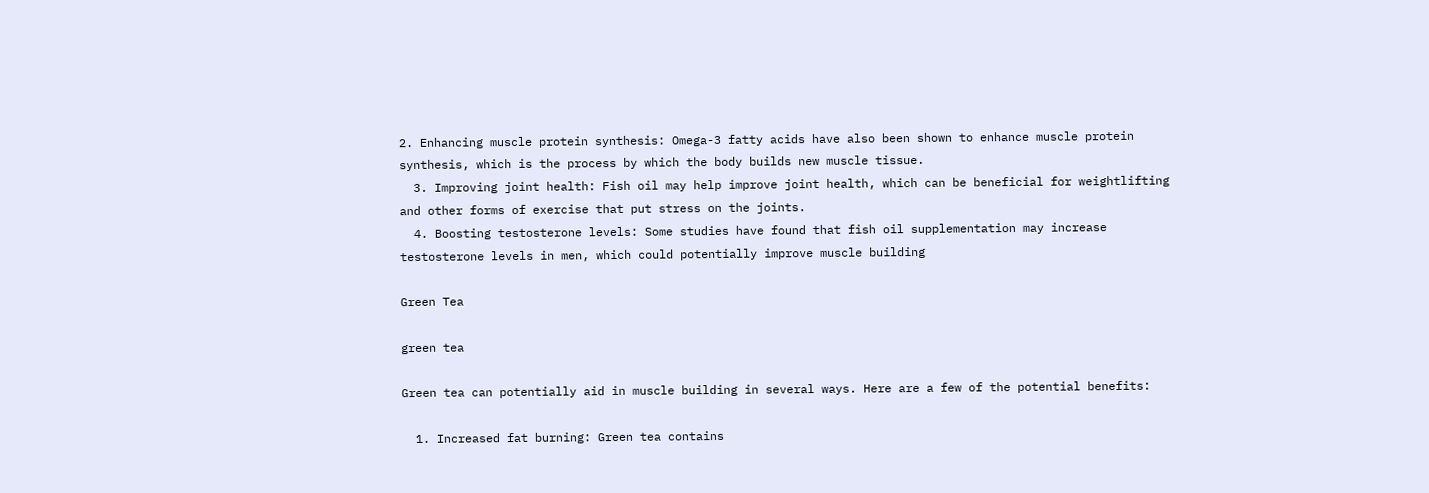2. Enhancing muscle protein synthesis: Omega-3 fatty acids have also been shown to enhance muscle protein synthesis, which is the process by which the body builds new muscle tissue.
  3. Improving joint health: Fish oil may help improve joint health, which can be beneficial for weightlifting and other forms of exercise that put stress on the joints.
  4. Boosting testosterone levels: Some studies have found that fish oil supplementation may increase testosterone levels in men, which could potentially improve muscle building

Green Tea

green tea

Green tea can potentially aid in muscle building in several ways. Here are a few of the potential benefits:

  1. Increased fat burning: Green tea contains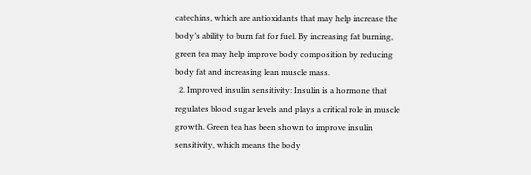catechins, which are antioxidants that may help increase the body’s ability to burn fat for fuel. By increasing fat burning, green tea may help improve body composition by reducing body fat and increasing lean muscle mass.
  2. Improved insulin sensitivity: Insulin is a hormone that regulates blood sugar levels and plays a critical role in muscle growth. Green tea has been shown to improve insulin sensitivity, which means the body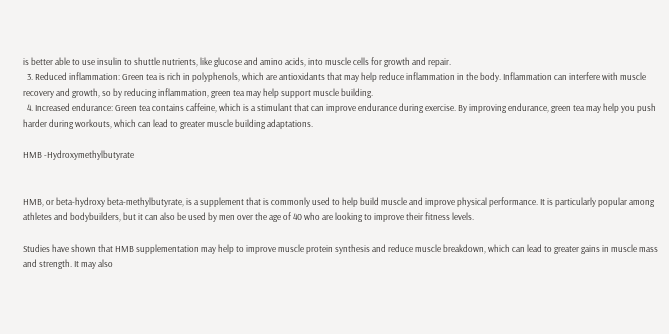is better able to use insulin to shuttle nutrients, like glucose and amino acids, into muscle cells for growth and repair.
  3. Reduced inflammation: Green tea is rich in polyphenols, which are antioxidants that may help reduce inflammation in the body. Inflammation can interfere with muscle recovery and growth, so by reducing inflammation, green tea may help support muscle building.
  4. Increased endurance: Green tea contains caffeine, which is a stimulant that can improve endurance during exercise. By improving endurance, green tea may help you push harder during workouts, which can lead to greater muscle building adaptations.

HMB -Hydroxymethylbutyrate


HMB, or beta-hydroxy beta-methylbutyrate, is a supplement that is commonly used to help build muscle and improve physical performance. It is particularly popular among athletes and bodybuilders, but it can also be used by men over the age of 40 who are looking to improve their fitness levels.

Studies have shown that HMB supplementation may help to improve muscle protein synthesis and reduce muscle breakdown, which can lead to greater gains in muscle mass and strength. It may also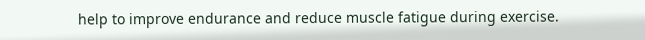help to improve endurance and reduce muscle fatigue during exercise.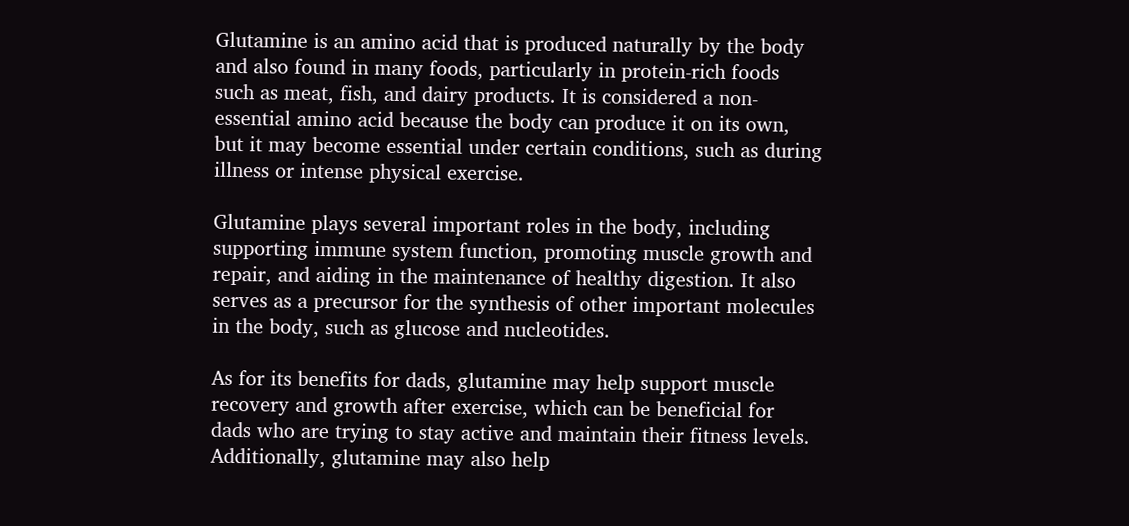Glutamine is an amino acid that is produced naturally by the body and also found in many foods, particularly in protein-rich foods such as meat, fish, and dairy products. It is considered a non-essential amino acid because the body can produce it on its own, but it may become essential under certain conditions, such as during illness or intense physical exercise.

Glutamine plays several important roles in the body, including supporting immune system function, promoting muscle growth and repair, and aiding in the maintenance of healthy digestion. It also serves as a precursor for the synthesis of other important molecules in the body, such as glucose and nucleotides.

As for its benefits for dads, glutamine may help support muscle recovery and growth after exercise, which can be beneficial for dads who are trying to stay active and maintain their fitness levels. Additionally, glutamine may also help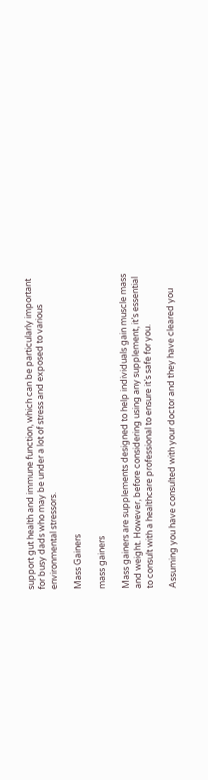support gut health and immune function, which can be particularly important for busy dads who may be under a lot of stress and exposed to various environmental stressors.

Mass Gainers

mass gainers

Mass gainers are supplements designed to help individuals gain muscle mass and weight. However, before considering using any supplement, it’s essential to consult with a healthcare professional to ensure it’s safe for you.

Assuming you have consulted with your doctor and they have cleared you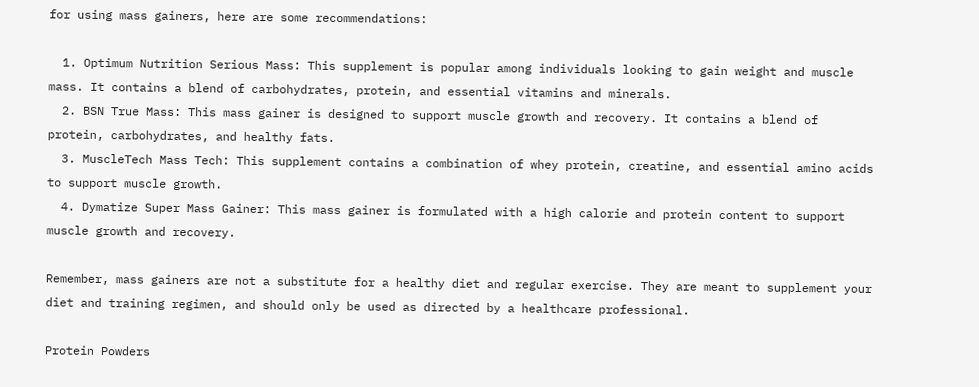for using mass gainers, here are some recommendations:

  1. Optimum Nutrition Serious Mass: This supplement is popular among individuals looking to gain weight and muscle mass. It contains a blend of carbohydrates, protein, and essential vitamins and minerals.
  2. BSN True Mass: This mass gainer is designed to support muscle growth and recovery. It contains a blend of protein, carbohydrates, and healthy fats.
  3. MuscleTech Mass Tech: This supplement contains a combination of whey protein, creatine, and essential amino acids to support muscle growth.
  4. Dymatize Super Mass Gainer: This mass gainer is formulated with a high calorie and protein content to support muscle growth and recovery.

Remember, mass gainers are not a substitute for a healthy diet and regular exercise. They are meant to supplement your diet and training regimen, and should only be used as directed by a healthcare professional.

Protein Powders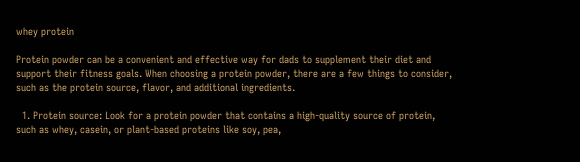whey protein

Protein powder can be a convenient and effective way for dads to supplement their diet and support their fitness goals. When choosing a protein powder, there are a few things to consider, such as the protein source, flavor, and additional ingredients.

  1. Protein source: Look for a protein powder that contains a high-quality source of protein, such as whey, casein, or plant-based proteins like soy, pea,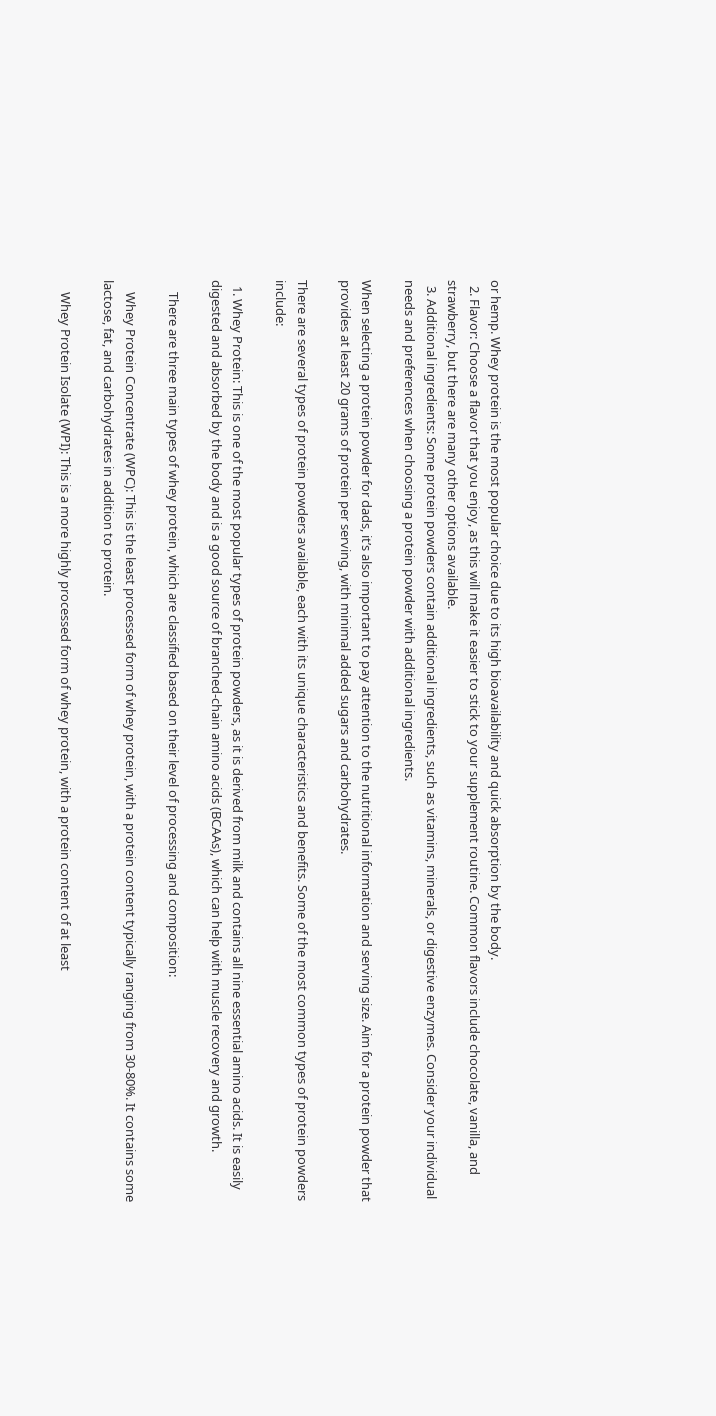or hemp. Whey protein is the most popular choice due to its high bioavailability and quick absorption by the body.
  2. Flavor: Choose a flavor that you enjoy, as this will make it easier to stick to your supplement routine. Common flavors include chocolate, vanilla, and strawberry, but there are many other options available.
  3. Additional ingredients: Some protein powders contain additional ingredients, such as vitamins, minerals, or digestive enzymes. Consider your individual needs and preferences when choosing a protein powder with additional ingredients.

When selecting a protein powder for dads, it’s also important to pay attention to the nutritional information and serving size. Aim for a protein powder that provides at least 20 grams of protein per serving, with minimal added sugars and carbohydrates.

There are several types of protein powders available, each with its unique characteristics and benefits. Some of the most common types of protein powders include:

  1. Whey Protein: This is one of the most popular types of protein powders, as it is derived from milk and contains all nine essential amino acids. It is easily digested and absorbed by the body and is a good source of branched-chain amino acids (BCAAs), which can help with muscle recovery and growth.

    There are three main types of whey protein, which are classified based on their level of processing and composition:

    Whey Protein Concentrate (WPC): This is the least processed form of whey protein, with a protein content typically ranging from 30-80%. It contains some lactose, fat, and carbohydrates in addition to protein.

    Whey Protein Isolate (WPI): This is a more highly processed form of whey protein, with a protein content of at least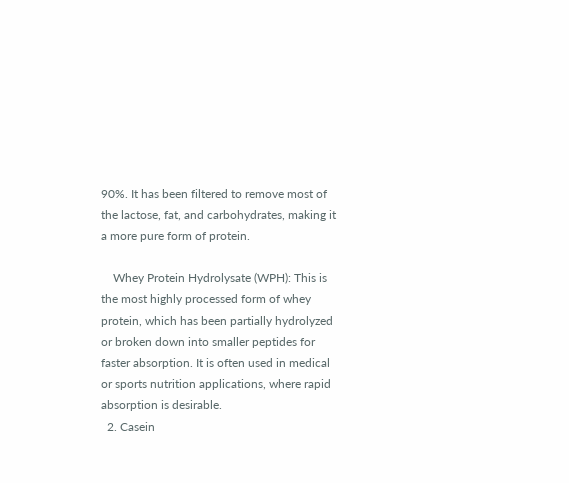90%. It has been filtered to remove most of the lactose, fat, and carbohydrates, making it a more pure form of protein.

    Whey Protein Hydrolysate (WPH): This is the most highly processed form of whey protein, which has been partially hydrolyzed or broken down into smaller peptides for faster absorption. It is often used in medical or sports nutrition applications, where rapid absorption is desirable.
  2. Casein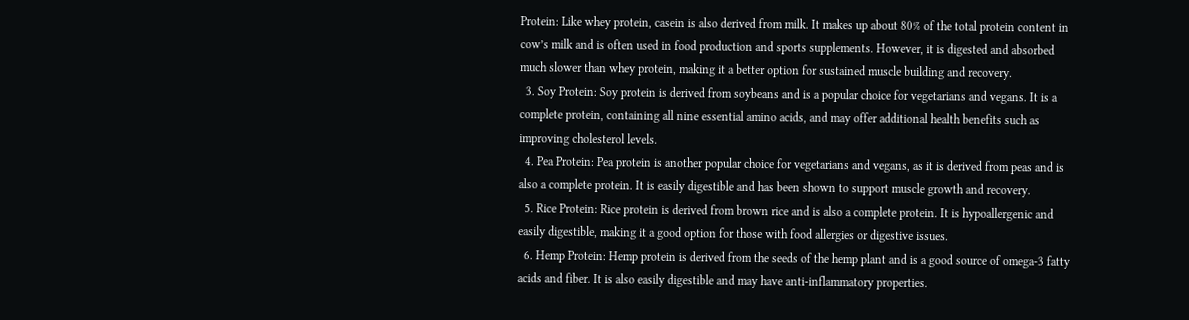Protein: Like whey protein, casein is also derived from milk. It makes up about 80% of the total protein content in cow’s milk and is often used in food production and sports supplements. However, it is digested and absorbed much slower than whey protein, making it a better option for sustained muscle building and recovery.
  3. Soy Protein: Soy protein is derived from soybeans and is a popular choice for vegetarians and vegans. It is a complete protein, containing all nine essential amino acids, and may offer additional health benefits such as improving cholesterol levels.
  4. Pea Protein: Pea protein is another popular choice for vegetarians and vegans, as it is derived from peas and is also a complete protein. It is easily digestible and has been shown to support muscle growth and recovery.
  5. Rice Protein: Rice protein is derived from brown rice and is also a complete protein. It is hypoallergenic and easily digestible, making it a good option for those with food allergies or digestive issues.
  6. Hemp Protein: Hemp protein is derived from the seeds of the hemp plant and is a good source of omega-3 fatty acids and fiber. It is also easily digestible and may have anti-inflammatory properties.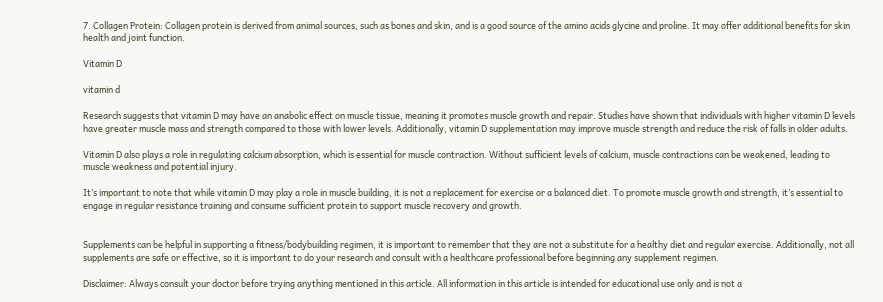7. Collagen Protein: Collagen protein is derived from animal sources, such as bones and skin, and is a good source of the amino acids glycine and proline. It may offer additional benefits for skin health and joint function.

Vitamin D

vitamin d

Research suggests that vitamin D may have an anabolic effect on muscle tissue, meaning it promotes muscle growth and repair. Studies have shown that individuals with higher vitamin D levels have greater muscle mass and strength compared to those with lower levels. Additionally, vitamin D supplementation may improve muscle strength and reduce the risk of falls in older adults.

Vitamin D also plays a role in regulating calcium absorption, which is essential for muscle contraction. Without sufficient levels of calcium, muscle contractions can be weakened, leading to muscle weakness and potential injury.

It’s important to note that while vitamin D may play a role in muscle building, it is not a replacement for exercise or a balanced diet. To promote muscle growth and strength, it’s essential to engage in regular resistance training and consume sufficient protein to support muscle recovery and growth.


Supplements can be helpful in supporting a fitness/bodybuilding regimen, it is important to remember that they are not a substitute for a healthy diet and regular exercise. Additionally, not all supplements are safe or effective, so it is important to do your research and consult with a healthcare professional before beginning any supplement regimen.

Disclaimer: Always consult your doctor before trying anything mentioned in this article. All information in this article is intended for educational use only and is not a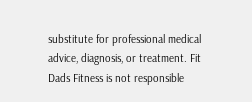substitute for professional medical advice, diagnosis, or treatment. Fit Dads Fitness is not responsible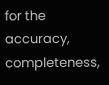for the accuracy, completeness,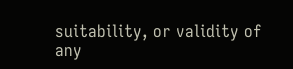suitability, or validity of any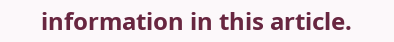information in this article.